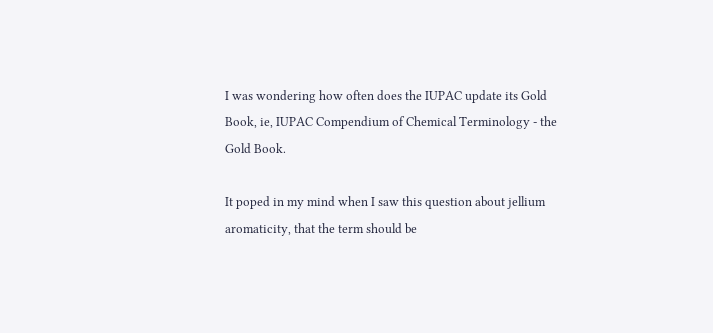I was wondering how often does the IUPAC update its Gold Book, ie, IUPAC Compendium of Chemical Terminology - the Gold Book.

It poped in my mind when I saw this question about jellium aromaticity, that the term should be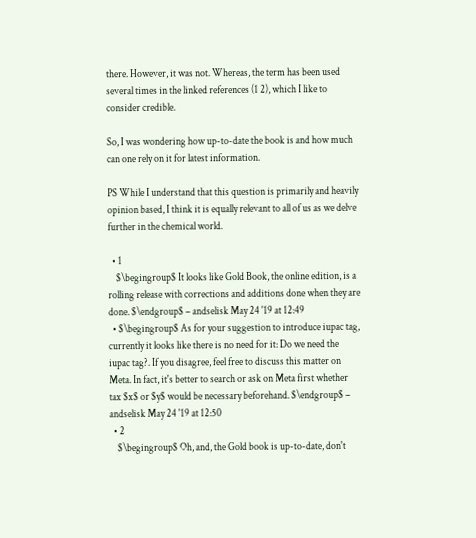there. However, it was not. Whereas, the term has been used several times in the linked references (1 2), which I like to consider credible.

So, I was wondering how up-to-date the book is and how much can one rely on it for latest information.

PS While I understand that this question is primarily and heavily opinion based, I think it is equally relevant to all of us as we delve further in the chemical world.

  • 1
    $\begingroup$ It looks like Gold Book, the online edition, is a rolling release with corrections and additions done when they are done. $\endgroup$ – andselisk May 24 '19 at 12:49
  • $\begingroup$ As for your suggestion to introduce iupac tag, currently it looks like there is no need for it: Do we need the iupac tag?. If you disagree, feel free to discuss this matter on Meta. In fact, it's better to search or ask on Meta first whether tax $x$ or $y$ would be necessary beforehand. $\endgroup$ – andselisk May 24 '19 at 12:50
  • 2
    $\begingroup$ Oh, and, the Gold book is up-to-date, don't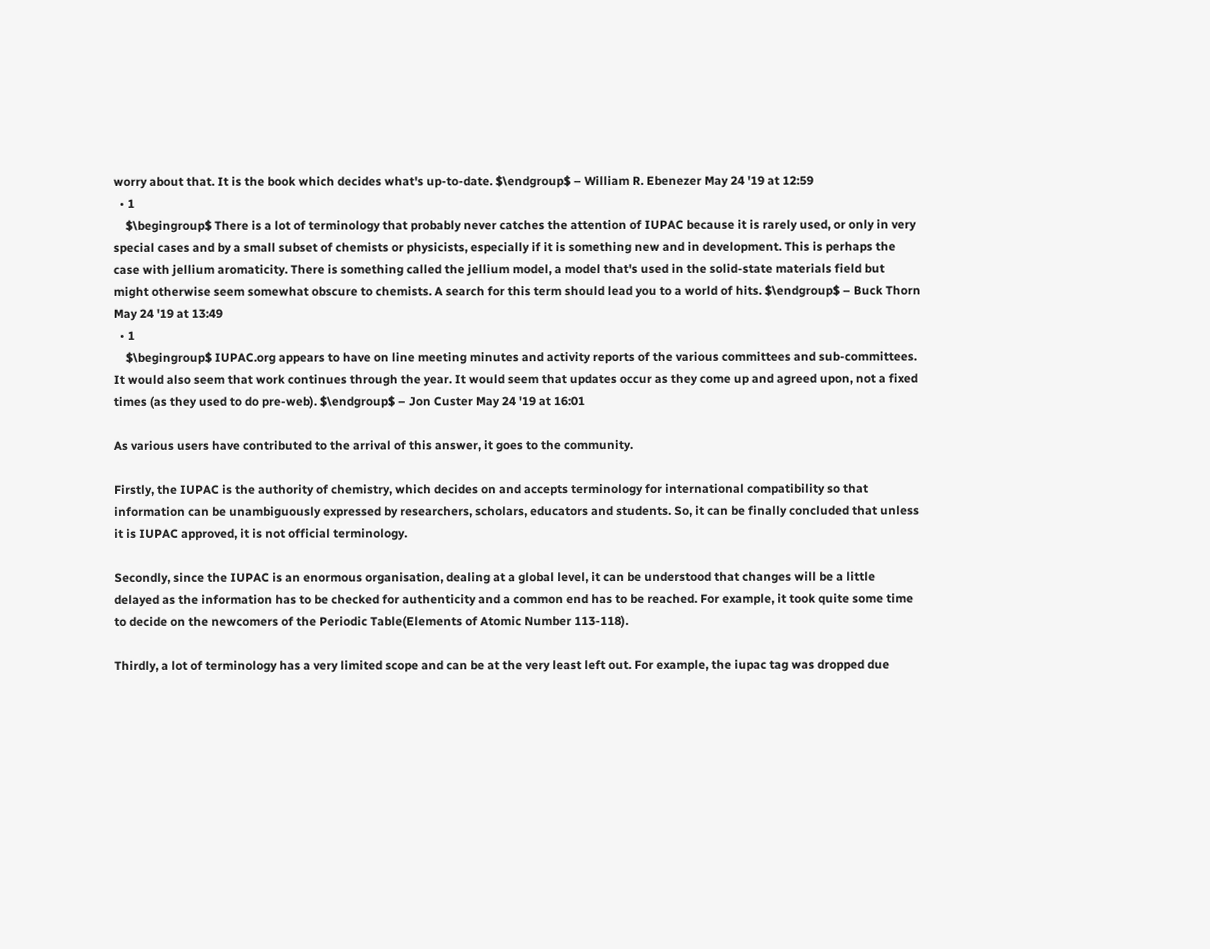worry about that. It is the book which decides what's up-to-date. $\endgroup$ – William R. Ebenezer May 24 '19 at 12:59
  • 1
    $\begingroup$ There is a lot of terminology that probably never catches the attention of IUPAC because it is rarely used, or only in very special cases and by a small subset of chemists or physicists, especially if it is something new and in development. This is perhaps the case with jellium aromaticity. There is something called the jellium model, a model that's used in the solid-state materials field but might otherwise seem somewhat obscure to chemists. A search for this term should lead you to a world of hits. $\endgroup$ – Buck Thorn May 24 '19 at 13:49
  • 1
    $\begingroup$ IUPAC.org appears to have on line meeting minutes and activity reports of the various committees and sub-committees. It would also seem that work continues through the year. It would seem that updates occur as they come up and agreed upon, not a fixed times (as they used to do pre-web). $\endgroup$ – Jon Custer May 24 '19 at 16:01

As various users have contributed to the arrival of this answer, it goes to the community.

Firstly, the IUPAC is the authority of chemistry, which decides on and accepts terminology for international compatibility so that information can be unambiguously expressed by researchers, scholars, educators and students. So, it can be finally concluded that unless it is IUPAC approved, it is not official terminology.

Secondly, since the IUPAC is an enormous organisation, dealing at a global level, it can be understood that changes will be a little delayed as the information has to be checked for authenticity and a common end has to be reached. For example, it took quite some time to decide on the newcomers of the Periodic Table(Elements of Atomic Number 113-118).

Thirdly, a lot of terminology has a very limited scope and can be at the very least left out. For example, the iupac tag was dropped due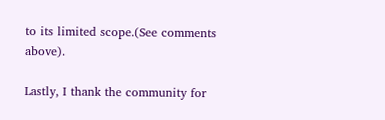to its limited scope.(See comments above).

Lastly, I thank the community for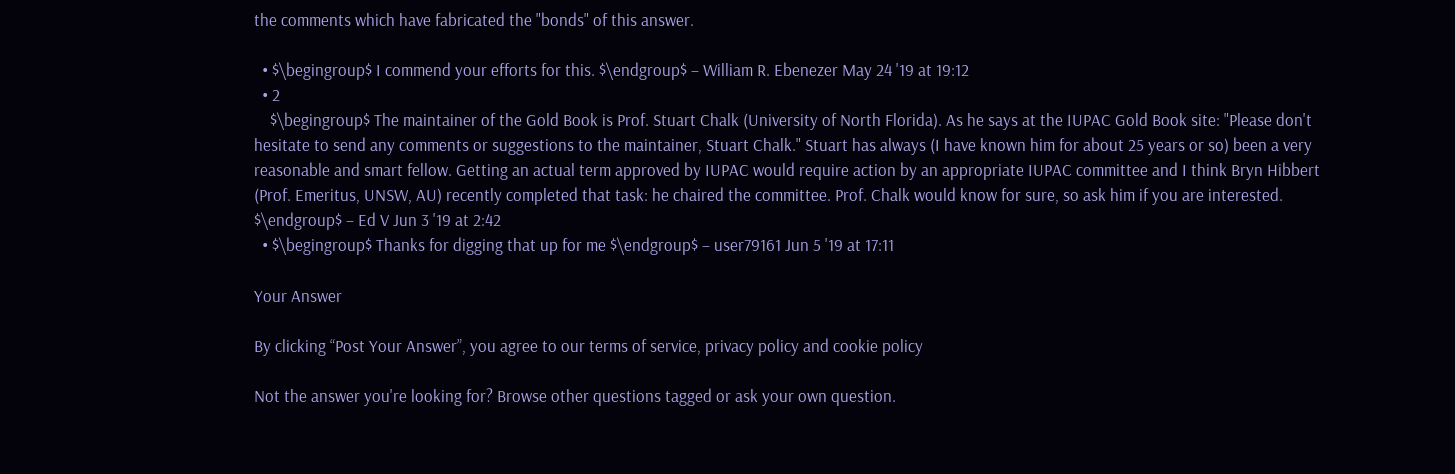the comments which have fabricated the "bonds" of this answer.

  • $\begingroup$ I commend your efforts for this. $\endgroup$ – William R. Ebenezer May 24 '19 at 19:12
  • 2
    $\begingroup$ The maintainer of the Gold Book is Prof. Stuart Chalk (University of North Florida). As he says at the IUPAC Gold Book site: "Please don't hesitate to send any comments or suggestions to the maintainer, Stuart Chalk." Stuart has always (I have known him for about 25 years or so) been a very reasonable and smart fellow. Getting an actual term approved by IUPAC would require action by an appropriate IUPAC committee and I think Bryn Hibbert (Prof. Emeritus, UNSW, AU) recently completed that task: he chaired the committee. Prof. Chalk would know for sure, so ask him if you are interested. $\endgroup$ – Ed V Jun 3 '19 at 2:42
  • $\begingroup$ Thanks for digging that up for me $\endgroup$ – user79161 Jun 5 '19 at 17:11

Your Answer

By clicking “Post Your Answer”, you agree to our terms of service, privacy policy and cookie policy

Not the answer you're looking for? Browse other questions tagged or ask your own question.